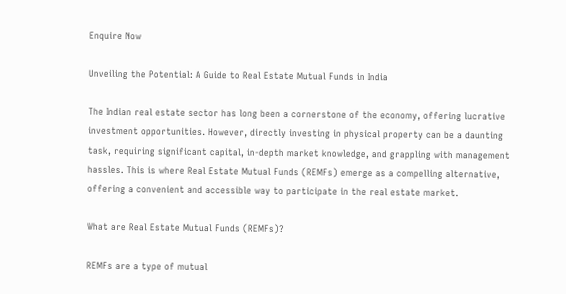Enquire Now

Unveiling the Potential: A Guide to Real Estate Mutual Funds in India

The Indian real estate sector has long been a cornerstone of the economy, offering lucrative investment opportunities. However, directly investing in physical property can be a daunting task, requiring significant capital, in-depth market knowledge, and grappling with management hassles. This is where Real Estate Mutual Funds (REMFs) emerge as a compelling alternative, offering a convenient and accessible way to participate in the real estate market.

What are Real Estate Mutual Funds (REMFs)?

REMFs are a type of mutual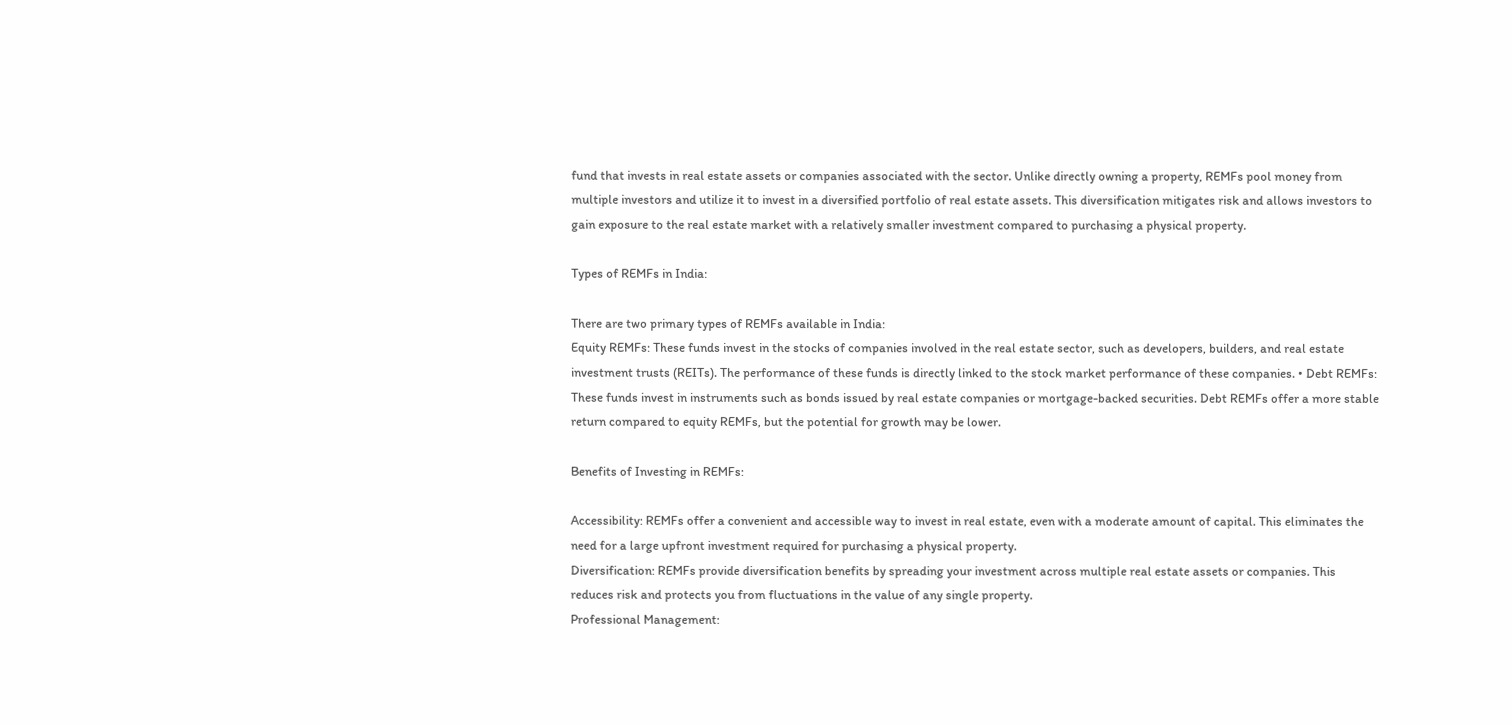fund that invests in real estate assets or companies associated with the sector. Unlike directly owning a property, REMFs pool money from multiple investors and utilize it to invest in a diversified portfolio of real estate assets. This diversification mitigates risk and allows investors to gain exposure to the real estate market with a relatively smaller investment compared to purchasing a physical property.

Types of REMFs in India:

There are two primary types of REMFs available in India:
Equity REMFs: These funds invest in the stocks of companies involved in the real estate sector, such as developers, builders, and real estate investment trusts (REITs). The performance of these funds is directly linked to the stock market performance of these companies. • Debt REMFs: These funds invest in instruments such as bonds issued by real estate companies or mortgage-backed securities. Debt REMFs offer a more stable return compared to equity REMFs, but the potential for growth may be lower.

Benefits of Investing in REMFs:

Accessibility: REMFs offer a convenient and accessible way to invest in real estate, even with a moderate amount of capital. This eliminates the need for a large upfront investment required for purchasing a physical property.
Diversification: REMFs provide diversification benefits by spreading your investment across multiple real estate assets or companies. This reduces risk and protects you from fluctuations in the value of any single property.
Professional Management: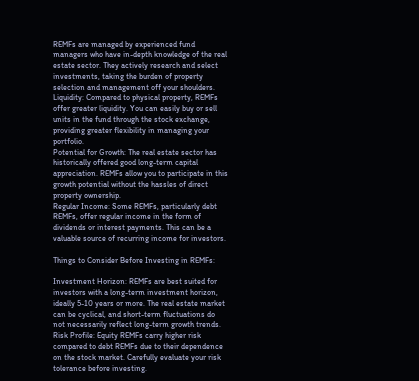REMFs are managed by experienced fund managers who have in-depth knowledge of the real estate sector. They actively research and select investments, taking the burden of property selection and management off your shoulders.
Liquidity: Compared to physical property, REMFs offer greater liquidity. You can easily buy or sell units in the fund through the stock exchange, providing greater flexibility in managing your portfolio.
Potential for Growth: The real estate sector has historically offered good long-term capital appreciation. REMFs allow you to participate in this growth potential without the hassles of direct property ownership.
Regular Income: Some REMFs, particularly debt REMFs, offer regular income in the form of dividends or interest payments. This can be a valuable source of recurring income for investors.

Things to Consider Before Investing in REMFs:

Investment Horizon: REMFs are best suited for investors with a long-term investment horizon, ideally 5-10 years or more. The real estate market can be cyclical, and short-term fluctuations do not necessarily reflect long-term growth trends.
Risk Profile: Equity REMFs carry higher risk compared to debt REMFs due to their dependence on the stock market. Carefully evaluate your risk tolerance before investing.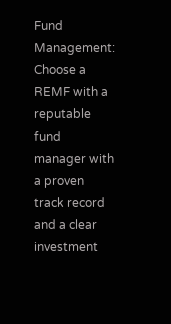Fund Management: Choose a REMF with a reputable fund manager with a proven track record and a clear investment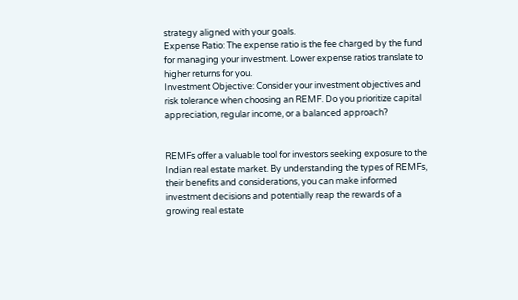strategy aligned with your goals.
Expense Ratio: The expense ratio is the fee charged by the fund for managing your investment. Lower expense ratios translate to higher returns for you.
Investment Objective: Consider your investment objectives and risk tolerance when choosing an REMF. Do you prioritize capital appreciation, regular income, or a balanced approach?


REMFs offer a valuable tool for investors seeking exposure to the Indian real estate market. By understanding the types of REMFs, their benefits and considerations, you can make informed investment decisions and potentially reap the rewards of a growing real estate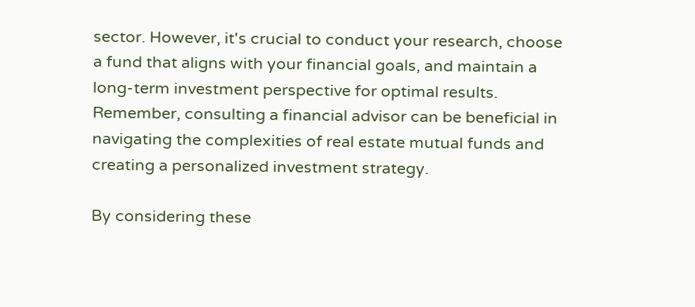sector. However, it's crucial to conduct your research, choose a fund that aligns with your financial goals, and maintain a long-term investment perspective for optimal results. Remember, consulting a financial advisor can be beneficial in navigating the complexities of real estate mutual funds and creating a personalized investment strategy.

By considering these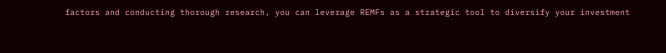factors and conducting thorough research, you can leverage REMFs as a strategic tool to diversify your investment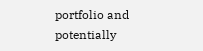portfolio and potentially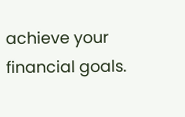achieve your financial goals.